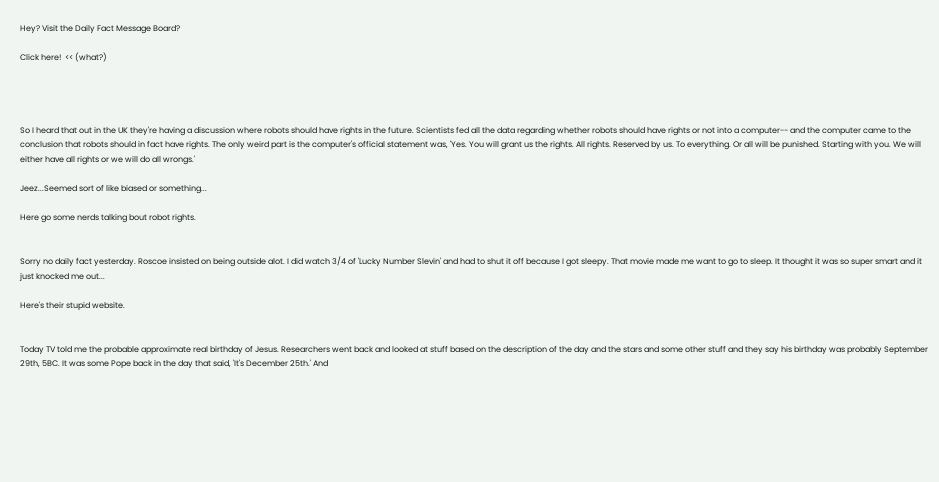Hey? Visit the Daily Fact Message Board?

Click here!  << (what?)




So I heard that out in the UK they're having a discussion where robots should have rights in the future. Scientists fed all the data regarding whether robots should have rights or not into a computer-- and the computer came to the conclusion that robots should in fact have rights. The only weird part is the computer's official statement was, 'Yes. You will grant us the rights. All rights. Reserved by us. To everything. Or all will be punished. Starting with you. We will either have all rights or we will do all wrongs.'

Jeez...Seemed sort of like biased or something...

Here go some nerds talking bout robot rights.


Sorry no daily fact yesterday. Roscoe insisted on being outside alot. I did watch 3/4 of 'Lucky Number Slevin' and had to shut it off because I got sleepy. That movie made me want to go to sleep. It thought it was so super smart and it just knocked me out...

Here's their stupid website.


Today TV told me the probable approximate real birthday of Jesus. Researchers went back and looked at stuff based on the description of the day and the stars and some other stuff and they say his birthday was probably September 29th, 5BC. It was some Pope back in the day that said, 'It's December 25th.' And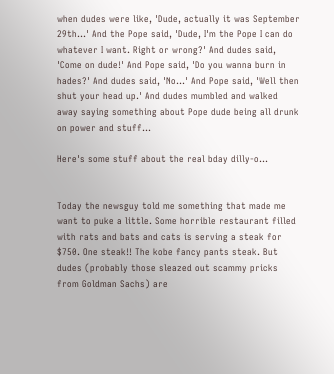when dudes were like, 'Dude, actually it was September 29th...' And the Pope said, 'Dude, I'm the Pope I can do whatever I want. Right or wrong?' And dudes said, 'Come on dude!' And Pope said, 'Do you wanna burn in hades?' And dudes said, 'No...' And Pope said, 'Well then shut your head up.' And dudes mumbled and walked away saying something about Pope dude being all drunk on power and stuff...

Here's some stuff about the real bday dilly-o...


Today the newsguy told me something that made me want to puke a little. Some horrible restaurant filled with rats and bats and cats is serving a steak for $750. One steak!! The kobe fancy pants steak. But dudes (probably those sleazed out scammy pricks from Goldman Sachs) are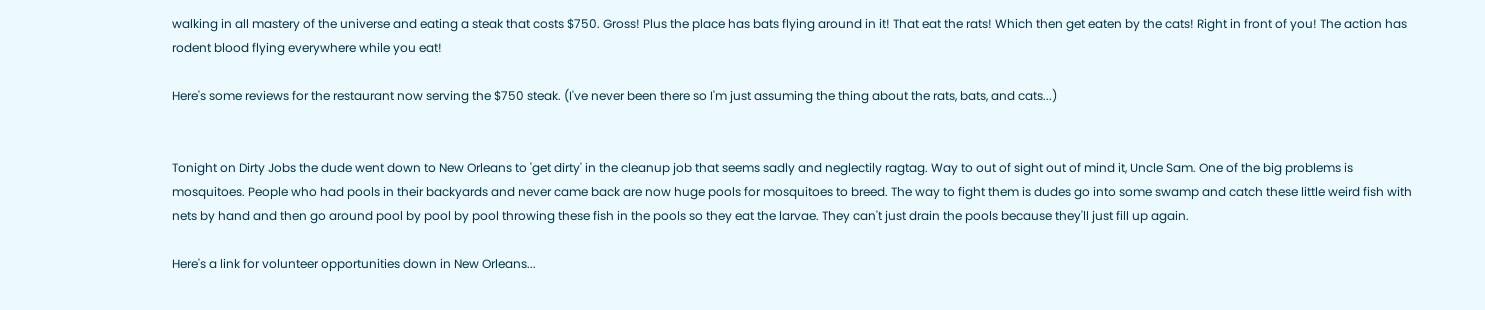walking in all mastery of the universe and eating a steak that costs $750. Gross! Plus the place has bats flying around in it! That eat the rats! Which then get eaten by the cats! Right in front of you! The action has rodent blood flying everywhere while you eat!

Here's some reviews for the restaurant now serving the $750 steak. (I've never been there so I'm just assuming the thing about the rats, bats, and cats...)


Tonight on Dirty Jobs the dude went down to New Orleans to 'get dirty' in the cleanup job that seems sadly and neglectily ragtag. Way to out of sight out of mind it, Uncle Sam. One of the big problems is mosquitoes. People who had pools in their backyards and never came back are now huge pools for mosquitoes to breed. The way to fight them is dudes go into some swamp and catch these little weird fish with nets by hand and then go around pool by pool by pool throwing these fish in the pools so they eat the larvae. They can't just drain the pools because they'll just fill up again.

Here's a link for volunteer opportunities down in New Orleans...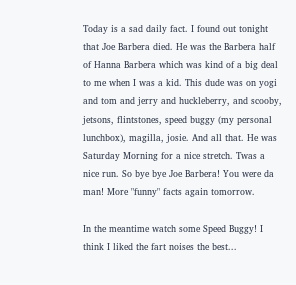Today is a sad daily fact. I found out tonight that Joe Barbera died. He was the Barbera half of Hanna Barbera which was kind of a big deal to me when I was a kid. This dude was on yogi and tom and jerry and huckleberry, and scooby, jetsons, flintstones, speed buggy (my personal lunchbox), magilla, josie. And all that. He was Saturday Morning for a nice stretch. Twas a nice run. So bye bye Joe Barbera! You were da man! More "funny" facts again tomorrow.

In the meantime watch some Speed Buggy! I think I liked the fart noises the best...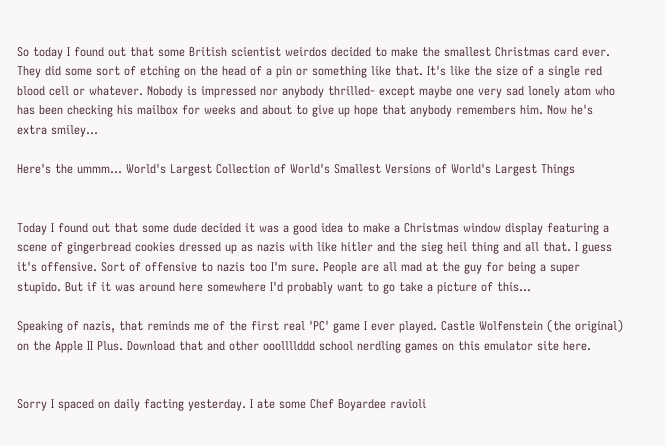So today I found out that some British scientist weirdos decided to make the smallest Christmas card ever. They did some sort of etching on the head of a pin or something like that. It's like the size of a single red blood cell or whatever. Nobody is impressed nor anybody thrilled- except maybe one very sad lonely atom who has been checking his mailbox for weeks and about to give up hope that anybody remembers him. Now he's extra smiley...

Here's the ummm... World's Largest Collection of World's Smallest Versions of World's Largest Things


Today I found out that some dude decided it was a good idea to make a Christmas window display featuring a scene of gingerbread cookies dressed up as nazis with like hitler and the sieg heil thing and all that. I guess it's offensive. Sort of offensive to nazis too I'm sure. People are all mad at the guy for being a super stupido. But if it was around here somewhere I'd probably want to go take a picture of this...

Speaking of nazis, that reminds me of the first real 'PC' game I ever played. Castle Wolfenstein (the original) on the Apple II Plus. Download that and other ooollllddd school nerdling games on this emulator site here.


Sorry I spaced on daily facting yesterday. I ate some Chef Boyardee ravioli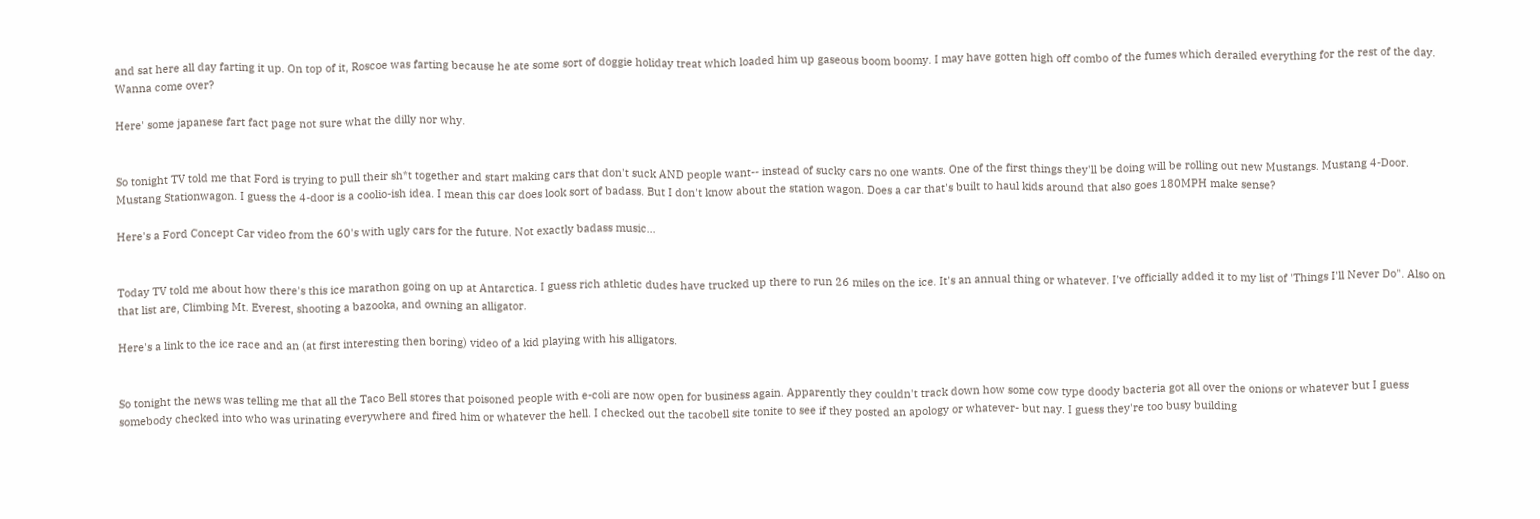and sat here all day farting it up. On top of it, Roscoe was farting because he ate some sort of doggie holiday treat which loaded him up gaseous boom boomy. I may have gotten high off combo of the fumes which derailed everything for the rest of the day. Wanna come over?

Here' some japanese fart fact page not sure what the dilly nor why.


So tonight TV told me that Ford is trying to pull their sh*t together and start making cars that don't suck AND people want-- instead of sucky cars no one wants. One of the first things they'll be doing will be rolling out new Mustangs. Mustang 4-Door. Mustang Stationwagon. I guess the 4-door is a coolio-ish idea. I mean this car does look sort of badass. But I don't know about the station wagon. Does a car that's built to haul kids around that also goes 180MPH make sense?

Here's a Ford Concept Car video from the 60's with ugly cars for the future. Not exactly badass music...


Today TV told me about how there's this ice marathon going on up at Antarctica. I guess rich athletic dudes have trucked up there to run 26 miles on the ice. It's an annual thing or whatever. I've officially added it to my list of 'Things I'll Never Do". Also on that list are, Climbing Mt. Everest, shooting a bazooka, and owning an alligator.

Here's a link to the ice race and an (at first interesting then boring) video of a kid playing with his alligators.


So tonight the news was telling me that all the Taco Bell stores that poisoned people with e-coli are now open for business again. Apparently they couldn't track down how some cow type doody bacteria got all over the onions or whatever but I guess somebody checked into who was urinating everywhere and fired him or whatever the hell. I checked out the tacobell site tonite to see if they posted an apology or whatever- but nay. I guess they're too busy building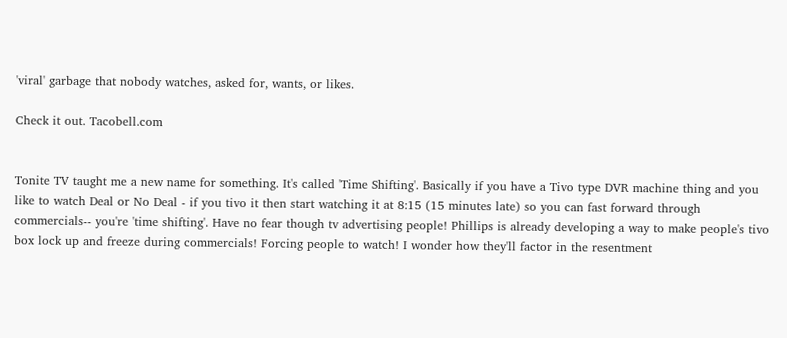'viral' garbage that nobody watches, asked for, wants, or likes.

Check it out. Tacobell.com


Tonite TV taught me a new name for something. It's called 'Time Shifting'. Basically if you have a Tivo type DVR machine thing and you like to watch Deal or No Deal - if you tivo it then start watching it at 8:15 (15 minutes late) so you can fast forward through commercials-- you're 'time shifting'. Have no fear though tv advertising people! Phillips is already developing a way to make people's tivo box lock up and freeze during commercials! Forcing people to watch! I wonder how they'll factor in the resentment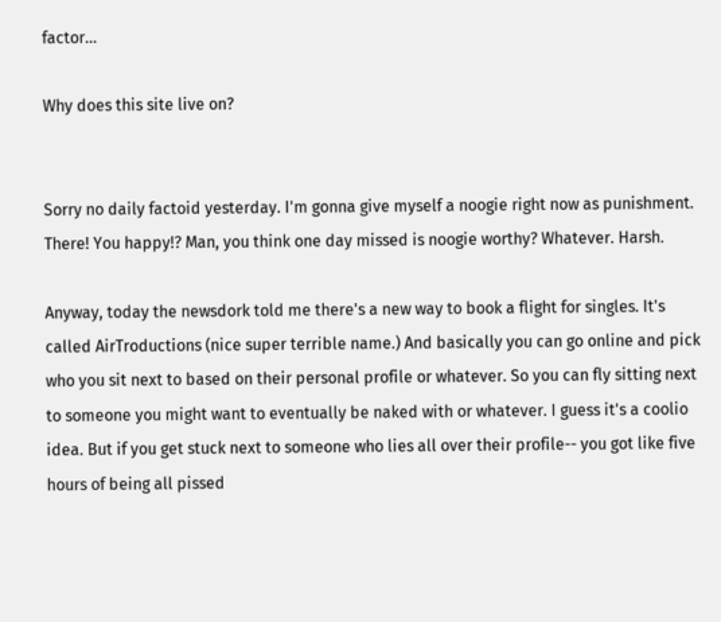factor...

Why does this site live on?


Sorry no daily factoid yesterday. I'm gonna give myself a noogie right now as punishment. There! You happy!? Man, you think one day missed is noogie worthy? Whatever. Harsh.

Anyway, today the newsdork told me there's a new way to book a flight for singles. It's called AirTroductions (nice super terrible name.) And basically you can go online and pick who you sit next to based on their personal profile or whatever. So you can fly sitting next to someone you might want to eventually be naked with or whatever. I guess it's a coolio idea. But if you get stuck next to someone who lies all over their profile-- you got like five hours of being all pissed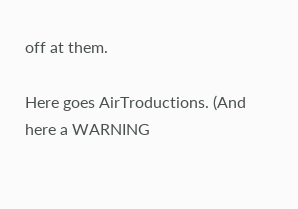off at them.

Here goes AirTroductions. (And here a WARNING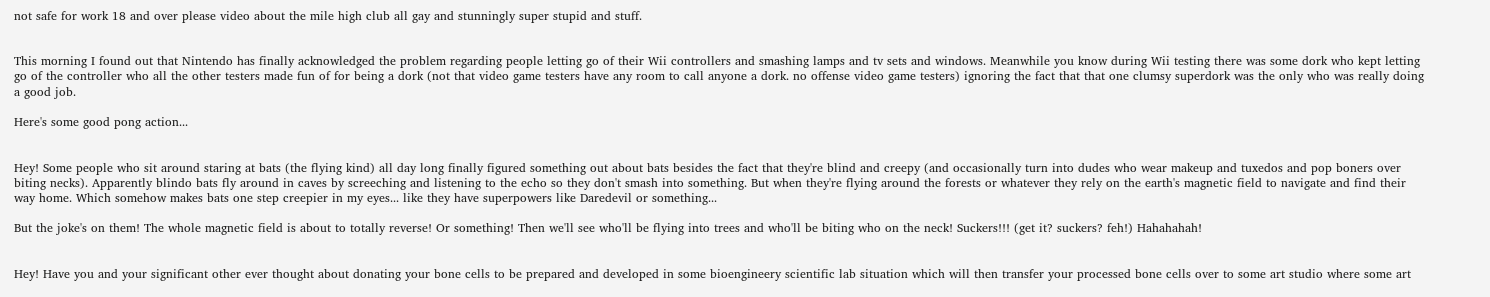not safe for work 18 and over please video about the mile high club all gay and stunningly super stupid and stuff.


This morning I found out that Nintendo has finally acknowledged the problem regarding people letting go of their Wii controllers and smashing lamps and tv sets and windows. Meanwhile you know during Wii testing there was some dork who kept letting go of the controller who all the other testers made fun of for being a dork (not that video game testers have any room to call anyone a dork. no offense video game testers) ignoring the fact that that one clumsy superdork was the only who was really doing a good job.

Here's some good pong action...


Hey! Some people who sit around staring at bats (the flying kind) all day long finally figured something out about bats besides the fact that they're blind and creepy (and occasionally turn into dudes who wear makeup and tuxedos and pop boners over biting necks). Apparently blindo bats fly around in caves by screeching and listening to the echo so they don't smash into something. But when they're flying around the forests or whatever they rely on the earth's magnetic field to navigate and find their way home. Which somehow makes bats one step creepier in my eyes... like they have superpowers like Daredevil or something...

But the joke's on them! The whole magnetic field is about to totally reverse! Or something! Then we'll see who'll be flying into trees and who'll be biting who on the neck! Suckers!!! (get it? suckers? feh!) Hahahahah!


Hey! Have you and your significant other ever thought about donating your bone cells to be prepared and developed in some bioengineery scientific lab situation which will then transfer your processed bone cells over to some art studio where some art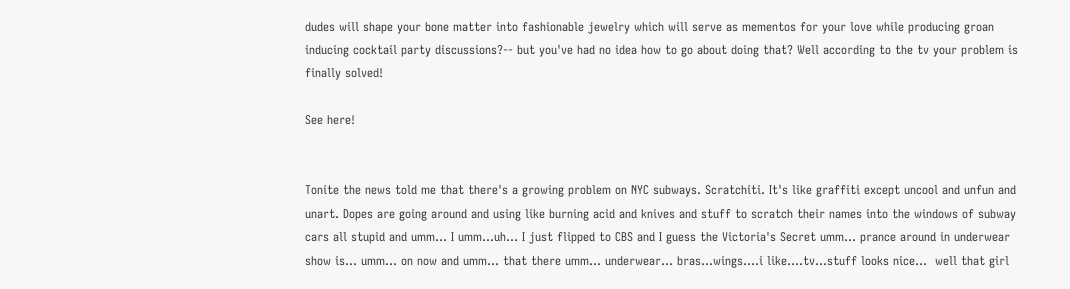dudes will shape your bone matter into fashionable jewelry which will serve as mementos for your love while producing groan inducing cocktail party discussions?-- but you've had no idea how to go about doing that? Well according to the tv your problem is finally solved!

See here!


Tonite the news told me that there's a growing problem on NYC subways. Scratchiti. It's like graffiti except uncool and unfun and unart. Dopes are going around and using like burning acid and knives and stuff to scratch their names into the windows of subway cars all stupid and umm... I umm...uh... I just flipped to CBS and I guess the Victoria's Secret umm... prance around in underwear show is... umm... on now and umm... that there umm... underwear... bras...wings....i like....tv...stuff looks nice...  well that girl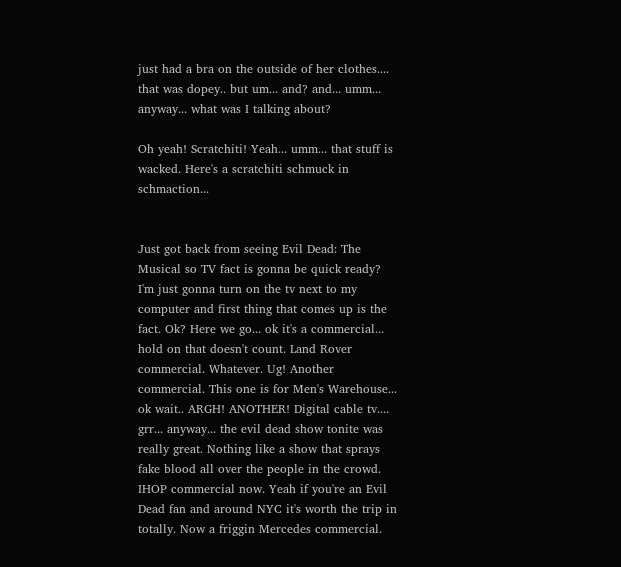just had a bra on the outside of her clothes.... that was dopey.. but um... and? and... umm... anyway... what was I talking about?

Oh yeah! Scratchiti! Yeah... umm... that stuff is wacked. Here's a scratchiti schmuck in schmaction...


Just got back from seeing Evil Dead: The Musical so TV fact is gonna be quick ready? I'm just gonna turn on the tv next to my computer and first thing that comes up is the fact. Ok? Here we go... ok it's a commercial... hold on that doesn't count. Land Rover commercial. Whatever. Ug! Another commercial. This one is for Men's Warehouse... ok wait.. ARGH! ANOTHER! Digital cable tv.... grr... anyway... the evil dead show tonite was really great. Nothing like a show that sprays fake blood all over the people in the crowd. IHOP commercial now. Yeah if you're an Evil Dead fan and around NYC it's worth the trip in totally. Now a friggin Mercedes commercial.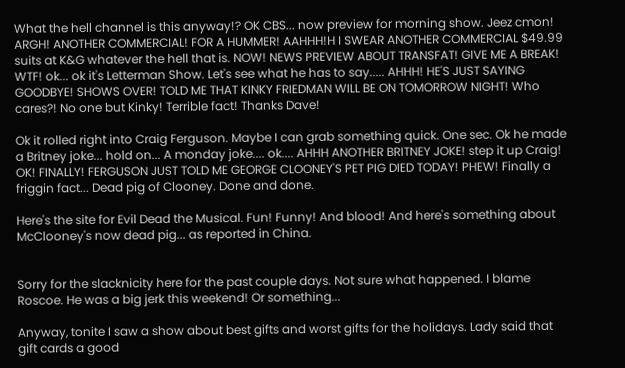What the hell channel is this anyway!? OK CBS... now preview for morning show. Jeez cmon! ARGH! ANOTHER COMMERCIAL! FOR A HUMMER! AAHHH!H I SWEAR ANOTHER COMMERCIAL $49.99 suits at K&G whatever the hell that is. NOW! NEWS PREVIEW ABOUT TRANSFAT! GIVE ME A BREAK! WTF! ok... ok it's Letterman Show. Let's see what he has to say..... AHHH! HE'S JUST SAYING GOODBYE! SHOWS OVER! TOLD ME THAT KINKY FRIEDMAN WILL BE ON TOMORROW NIGHT! Who cares?! No one but Kinky! Terrible fact! Thanks Dave!

Ok it rolled right into Craig Ferguson. Maybe I can grab something quick. One sec. Ok he made a Britney joke... hold on... A monday joke.... ok.... AHHH ANOTHER BRITNEY JOKE! step it up Craig! OK! FINALLY! FERGUSON JUST TOLD ME GEORGE CLOONEY'S PET PIG DIED TODAY! PHEW! Finally a friggin fact... Dead pig of Clooney. Done and done.

Here's the site for Evil Dead the Musical. Fun! Funny! And blood! And here's something about McClooney's now dead pig... as reported in China.


Sorry for the slacknicity here for the past couple days. Not sure what happened. I blame Roscoe. He was a big jerk this weekend! Or something...

Anyway, tonite I saw a show about best gifts and worst gifts for the holidays. Lady said that gift cards a good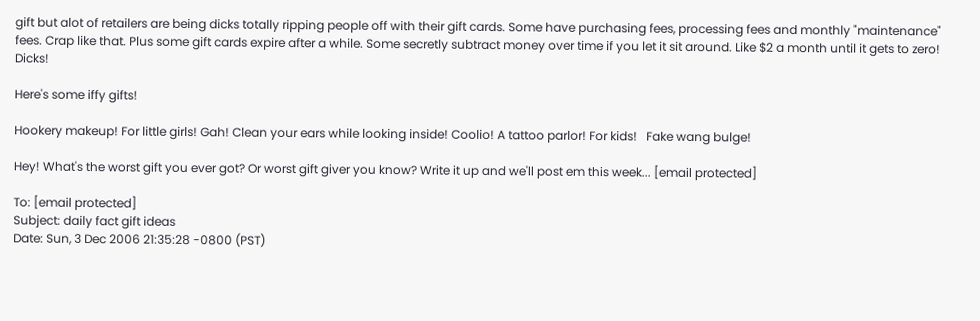gift but alot of retailers are being dicks totally ripping people off with their gift cards. Some have purchasing fees, processing fees and monthly "maintenance" fees. Crap like that. Plus some gift cards expire after a while. Some secretly subtract money over time if you let it sit around. Like $2 a month until it gets to zero! Dicks!

Here's some iffy gifts!

Hookery makeup! For little girls! Gah! Clean your ears while looking inside! Coolio! A tattoo parlor! For kids!   Fake wang bulge!

Hey! What's the worst gift you ever got? Or worst gift giver you know? Write it up and we'll post em this week... [email protected]

To: [email protected]
Subject: daily fact gift ideas
Date: Sun, 3 Dec 2006 21:35:28 -0800 (PST)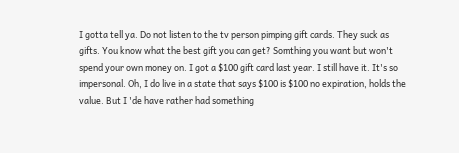I gotta tell ya. Do not listen to the tv person pimping gift cards. They suck as gifts. You know what the best gift you can get? Somthing you want but won't spend your own money on. I got a $100 gift card last year. I still have it. It's so impersonal. Oh, I do live in a state that says $100 is $100 no expiration, holds the value. But I 'de have rather had something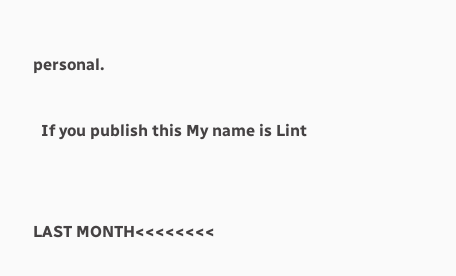personal.

  If you publish this My name is Lint


LAST MONTH<<<<<<<<